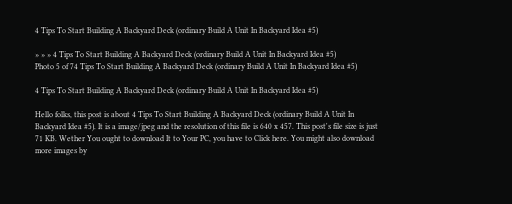4 Tips To Start Building A Backyard Deck (ordinary Build A Unit In Backyard Idea #5)

» » » 4 Tips To Start Building A Backyard Deck (ordinary Build A Unit In Backyard Idea #5)
Photo 5 of 74 Tips To Start Building A Backyard Deck (ordinary Build A Unit In Backyard Idea #5)

4 Tips To Start Building A Backyard Deck (ordinary Build A Unit In Backyard Idea #5)

Hello folks, this post is about 4 Tips To Start Building A Backyard Deck (ordinary Build A Unit In Backyard Idea #5). It is a image/jpeg and the resolution of this file is 640 x 457. This post's file size is just 71 KB. Wether You ought to download It to Your PC, you have to Click here. You might also download more images by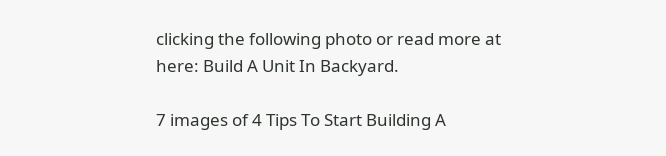clicking the following photo or read more at here: Build A Unit In Backyard.

7 images of 4 Tips To Start Building A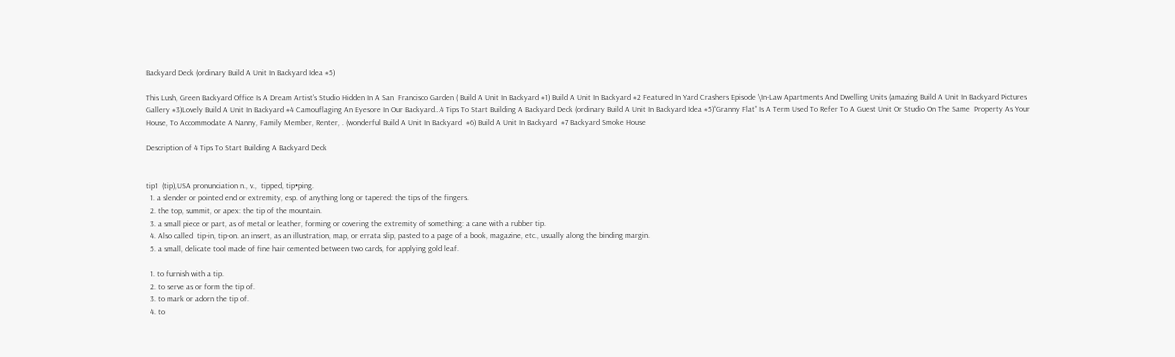Backyard Deck (ordinary Build A Unit In Backyard Idea #5)

This Lush, Green Backyard Office Is A Dream Artist's Studio Hidden In A San  Francisco Garden ( Build A Unit In Backyard #1) Build A Unit In Backyard #2 Featured In Yard Crashers Episode \In-Law Apartments And Dwelling Units (amazing Build A Unit In Backyard Pictures Gallery #3)Lovely Build A Unit In Backyard #4 Camouflaging An Eyesore In Our Backyard…4 Tips To Start Building A Backyard Deck (ordinary Build A Unit In Backyard Idea #5)“Granny Flat” Is A Term Used To Refer To A Guest Unit Or Studio On The Same  Property As Your House, To Accommodate A Nanny, Family Member, Renter, . (wonderful Build A Unit In Backyard  #6) Build A Unit In Backyard  #7 Backyard Smoke House

Description of 4 Tips To Start Building A Backyard Deck


tip1  (tip),USA pronunciation n., v.,  tipped, tip•ping.
  1. a slender or pointed end or extremity, esp. of anything long or tapered: the tips of the fingers.
  2. the top, summit, or apex: the tip of the mountain.
  3. a small piece or part, as of metal or leather, forming or covering the extremity of something: a cane with a rubber tip.
  4. Also called  tip-in, tip-on. an insert, as an illustration, map, or errata slip, pasted to a page of a book, magazine, etc., usually along the binding margin.
  5. a small, delicate tool made of fine hair cemented between two cards, for applying gold leaf.

  1. to furnish with a tip.
  2. to serve as or form the tip of.
  3. to mark or adorn the tip of.
  4. to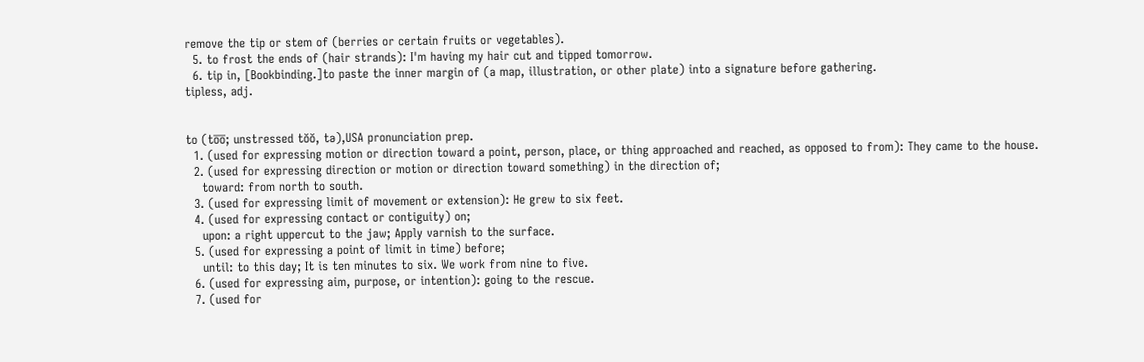remove the tip or stem of (berries or certain fruits or vegetables).
  5. to frost the ends of (hair strands): I'm having my hair cut and tipped tomorrow.
  6. tip in, [Bookbinding.]to paste the inner margin of (a map, illustration, or other plate) into a signature before gathering.
tipless, adj.


to (to̅o̅; unstressed tŏŏ, tə),USA pronunciation prep.
  1. (used for expressing motion or direction toward a point, person, place, or thing approached and reached, as opposed to from): They came to the house.
  2. (used for expressing direction or motion or direction toward something) in the direction of;
    toward: from north to south.
  3. (used for expressing limit of movement or extension): He grew to six feet.
  4. (used for expressing contact or contiguity) on;
    upon: a right uppercut to the jaw; Apply varnish to the surface.
  5. (used for expressing a point of limit in time) before;
    until: to this day; It is ten minutes to six. We work from nine to five.
  6. (used for expressing aim, purpose, or intention): going to the rescue.
  7. (used for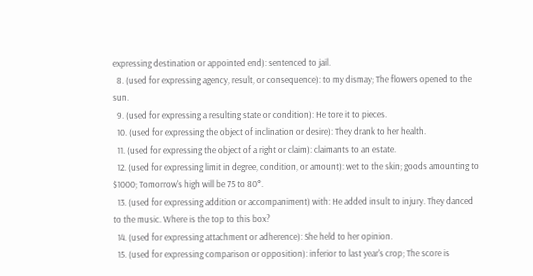expressing destination or appointed end): sentenced to jail.
  8. (used for expressing agency, result, or consequence): to my dismay; The flowers opened to the sun.
  9. (used for expressing a resulting state or condition): He tore it to pieces.
  10. (used for expressing the object of inclination or desire): They drank to her health.
  11. (used for expressing the object of a right or claim): claimants to an estate.
  12. (used for expressing limit in degree, condition, or amount): wet to the skin; goods amounting to $1000; Tomorrow's high will be 75 to 80°.
  13. (used for expressing addition or accompaniment) with: He added insult to injury. They danced to the music. Where is the top to this box?
  14. (used for expressing attachment or adherence): She held to her opinion.
  15. (used for expressing comparison or opposition): inferior to last year's crop; The score is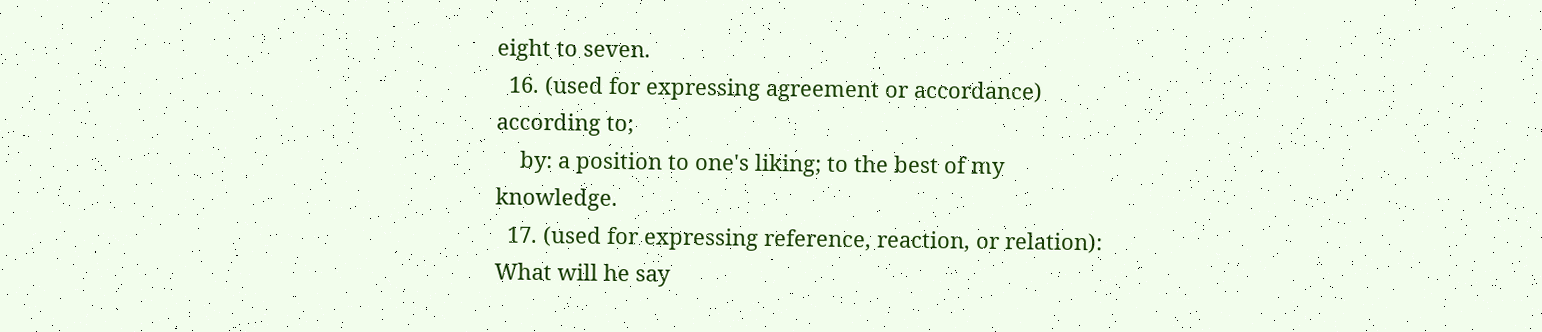eight to seven.
  16. (used for expressing agreement or accordance) according to;
    by: a position to one's liking; to the best of my knowledge.
  17. (used for expressing reference, reaction, or relation): What will he say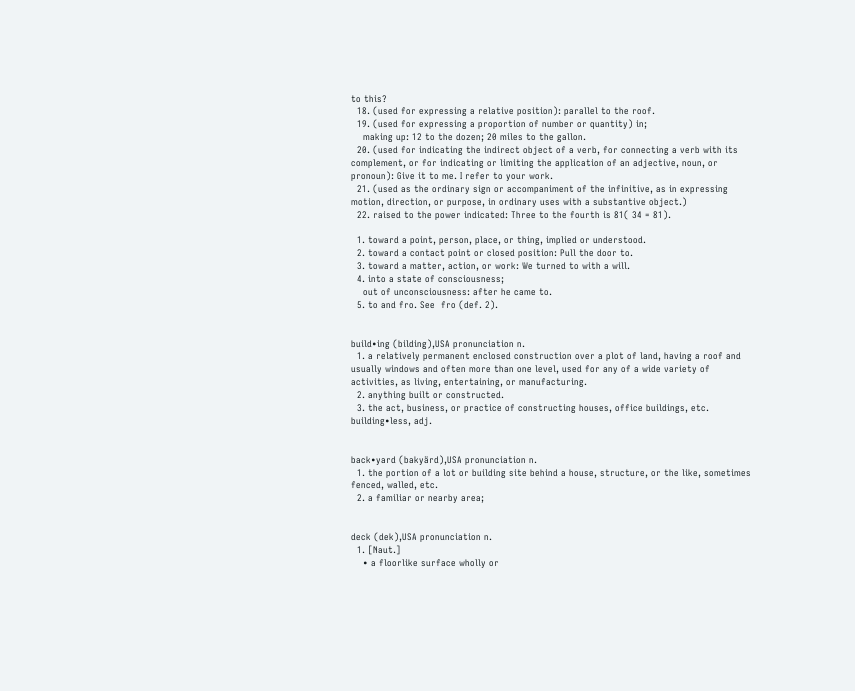to this?
  18. (used for expressing a relative position): parallel to the roof.
  19. (used for expressing a proportion of number or quantity) in;
    making up: 12 to the dozen; 20 miles to the gallon.
  20. (used for indicating the indirect object of a verb, for connecting a verb with its complement, or for indicating or limiting the application of an adjective, noun, or pronoun): Give it to me. I refer to your work.
  21. (used as the ordinary sign or accompaniment of the infinitive, as in expressing motion, direction, or purpose, in ordinary uses with a substantive object.)
  22. raised to the power indicated: Three to the fourth is 81( 34 = 81).

  1. toward a point, person, place, or thing, implied or understood.
  2. toward a contact point or closed position: Pull the door to.
  3. toward a matter, action, or work: We turned to with a will.
  4. into a state of consciousness;
    out of unconsciousness: after he came to.
  5. to and fro. See  fro (def. 2).


build•ing (bilding),USA pronunciation n.
  1. a relatively permanent enclosed construction over a plot of land, having a roof and usually windows and often more than one level, used for any of a wide variety of activities, as living, entertaining, or manufacturing.
  2. anything built or constructed.
  3. the act, business, or practice of constructing houses, office buildings, etc.
building•less, adj.


back•yard (bakyärd),USA pronunciation n.
  1. the portion of a lot or building site behind a house, structure, or the like, sometimes fenced, walled, etc.
  2. a familiar or nearby area;


deck (dek),USA pronunciation n.
  1. [Naut.]
    • a floorlike surface wholly or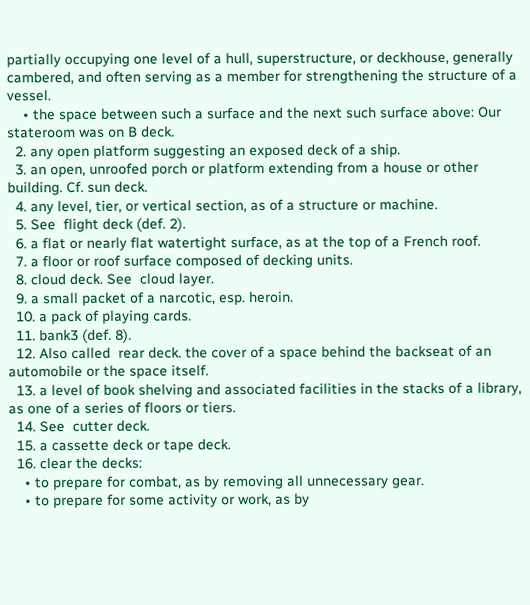partially occupying one level of a hull, superstructure, or deckhouse, generally cambered, and often serving as a member for strengthening the structure of a vessel.
    • the space between such a surface and the next such surface above: Our stateroom was on B deck.
  2. any open platform suggesting an exposed deck of a ship.
  3. an open, unroofed porch or platform extending from a house or other building. Cf. sun deck.
  4. any level, tier, or vertical section, as of a structure or machine.
  5. See  flight deck (def. 2).
  6. a flat or nearly flat watertight surface, as at the top of a French roof.
  7. a floor or roof surface composed of decking units.
  8. cloud deck. See  cloud layer.
  9. a small packet of a narcotic, esp. heroin.
  10. a pack of playing cards.
  11. bank3 (def. 8).
  12. Also called  rear deck. the cover of a space behind the backseat of an automobile or the space itself.
  13. a level of book shelving and associated facilities in the stacks of a library, as one of a series of floors or tiers.
  14. See  cutter deck.
  15. a cassette deck or tape deck.
  16. clear the decks:
    • to prepare for combat, as by removing all unnecessary gear.
    • to prepare for some activity or work, as by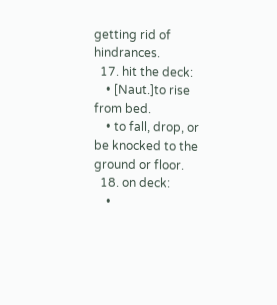getting rid of hindrances.
  17. hit the deck:
    • [Naut.]to rise from bed.
    • to fall, drop, or be knocked to the ground or floor.
  18. on deck:
    •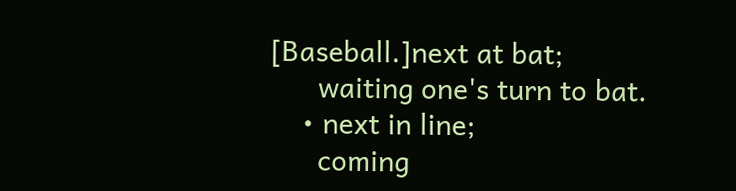[Baseball.]next at bat;
      waiting one's turn to bat.
    • next in line;
      coming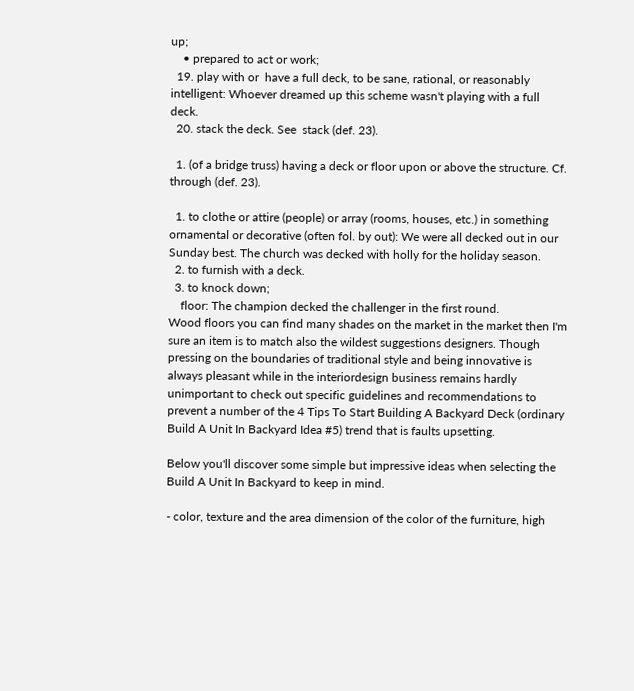up;
    • prepared to act or work;
  19. play with or  have a full deck, to be sane, rational, or reasonably intelligent: Whoever dreamed up this scheme wasn't playing with a full deck.
  20. stack the deck. See  stack (def. 23).

  1. (of a bridge truss) having a deck or floor upon or above the structure. Cf. through (def. 23).

  1. to clothe or attire (people) or array (rooms, houses, etc.) in something ornamental or decorative (often fol. by out): We were all decked out in our Sunday best. The church was decked with holly for the holiday season.
  2. to furnish with a deck.
  3. to knock down;
    floor: The champion decked the challenger in the first round.
Wood floors you can find many shades on the market in the market then I'm sure an item is to match also the wildest suggestions designers. Though pressing on the boundaries of traditional style and being innovative is always pleasant while in the interiordesign business remains hardly unimportant to check out specific guidelines and recommendations to prevent a number of the 4 Tips To Start Building A Backyard Deck (ordinary Build A Unit In Backyard Idea #5) trend that is faults upsetting.

Below you'll discover some simple but impressive ideas when selecting the Build A Unit In Backyard to keep in mind.

- color, texture and the area dimension of the color of the furniture, high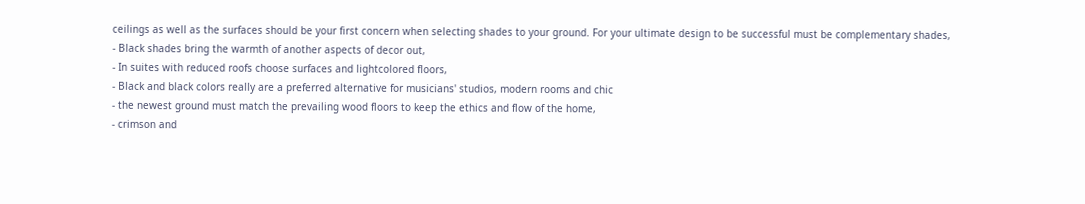ceilings as well as the surfaces should be your first concern when selecting shades to your ground. For your ultimate design to be successful must be complementary shades,
- Black shades bring the warmth of another aspects of decor out,
- In suites with reduced roofs choose surfaces and lightcolored floors,
- Black and black colors really are a preferred alternative for musicians' studios, modern rooms and chic
- the newest ground must match the prevailing wood floors to keep the ethics and flow of the home,
- crimson and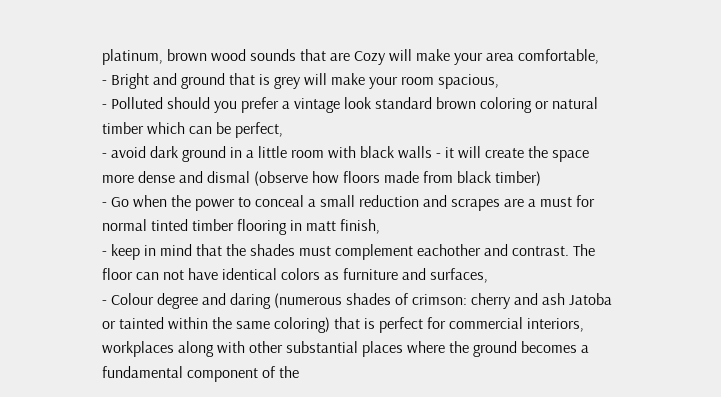platinum, brown wood sounds that are Cozy will make your area comfortable,
- Bright and ground that is grey will make your room spacious,
- Polluted should you prefer a vintage look standard brown coloring or natural timber which can be perfect,
- avoid dark ground in a little room with black walls - it will create the space more dense and dismal (observe how floors made from black timber)
- Go when the power to conceal a small reduction and scrapes are a must for normal tinted timber flooring in matt finish,
- keep in mind that the shades must complement eachother and contrast. The floor can not have identical colors as furniture and surfaces,
- Colour degree and daring (numerous shades of crimson: cherry and ash Jatoba or tainted within the same coloring) that is perfect for commercial interiors, workplaces along with other substantial places where the ground becomes a fundamental component of the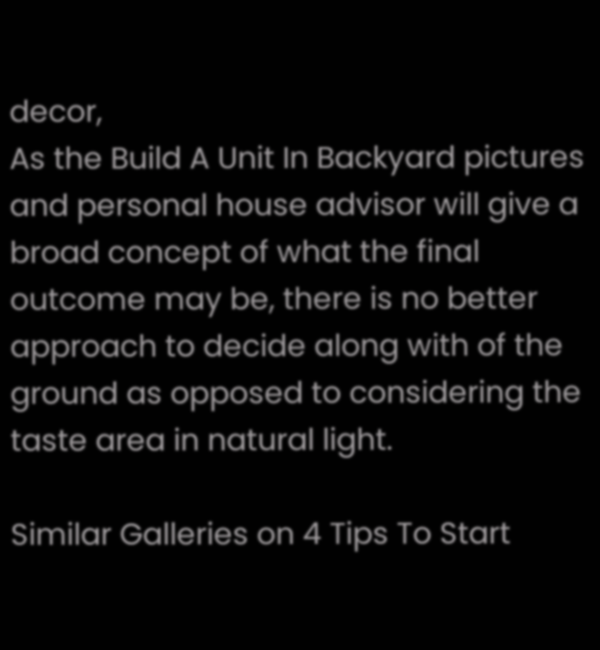decor,
As the Build A Unit In Backyard pictures and personal house advisor will give a broad concept of what the final outcome may be, there is no better approach to decide along with of the ground as opposed to considering the taste area in natural light.

Similar Galleries on 4 Tips To Start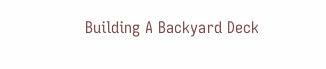Building A Backyard Deck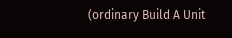(ordinary Build A Unit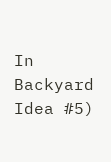In Backyard Idea #5)